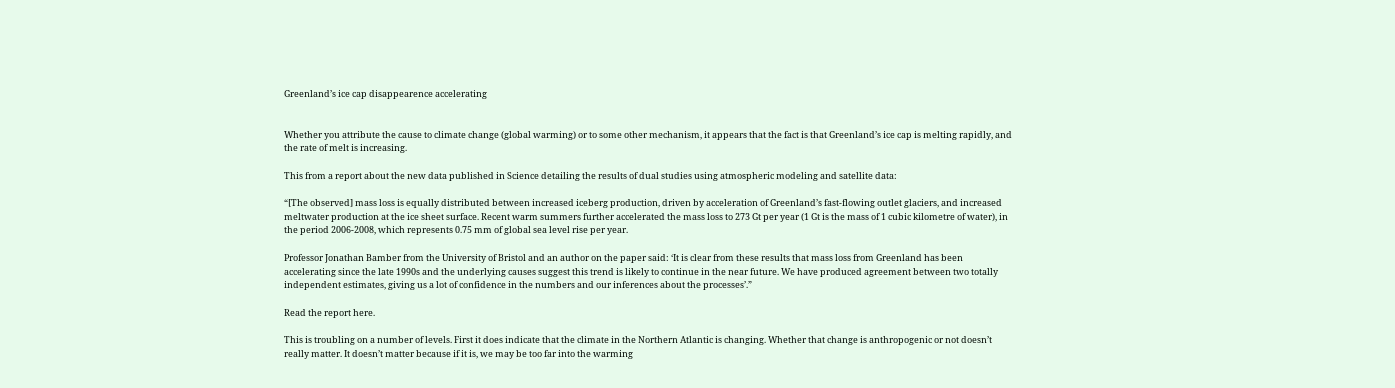Greenland’s ice cap disappearence accelerating


Whether you attribute the cause to climate change (global warming) or to some other mechanism, it appears that the fact is that Greenland’s ice cap is melting rapidly, and the rate of melt is increasing.

This from a report about the new data published in Science detailing the results of dual studies using atmospheric modeling and satellite data:

“[The observed] mass loss is equally distributed between increased iceberg production, driven by acceleration of Greenland’s fast-flowing outlet glaciers, and increased meltwater production at the ice sheet surface. Recent warm summers further accelerated the mass loss to 273 Gt per year (1 Gt is the mass of 1 cubic kilometre of water), in the period 2006-2008, which represents 0.75 mm of global sea level rise per year.

Professor Jonathan Bamber from the University of Bristol and an author on the paper said: ‘It is clear from these results that mass loss from Greenland has been accelerating since the late 1990s and the underlying causes suggest this trend is likely to continue in the near future. We have produced agreement between two totally independent estimates, giving us a lot of confidence in the numbers and our inferences about the processes’.”

Read the report here.

This is troubling on a number of levels. First it does indicate that the climate in the Northern Atlantic is changing. Whether that change is anthropogenic or not doesn’t really matter. It doesn’t matter because if it is, we may be too far into the warming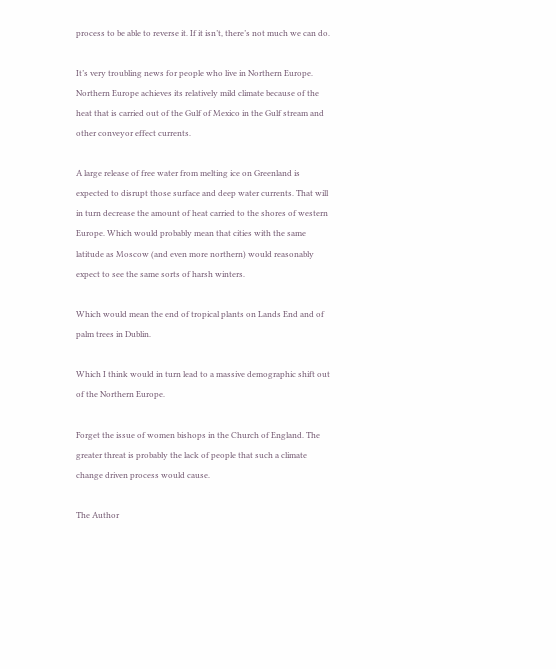process to be able to reverse it. If it isn’t, there’s not much we can do.

It’s very troubling news for people who live in Northern Europe. Northern Europe achieves its relatively mild climate because of the heat that is carried out of the Gulf of Mexico in the Gulf stream and other conveyor effect currents.

A large release of free water from melting ice on Greenland is expected to disrupt those surface and deep water currents. That will in turn decrease the amount of heat carried to the shores of western Europe. Which would probably mean that cities with the same latitude as Moscow (and even more northern) would reasonably expect to see the same sorts of harsh winters.

Which would mean the end of tropical plants on Lands End and of palm trees in Dublin.

Which I think would in turn lead to a massive demographic shift out of the Northern Europe.

Forget the issue of women bishops in the Church of England. The greater threat is probably the lack of people that such a climate change driven process would cause.

The Author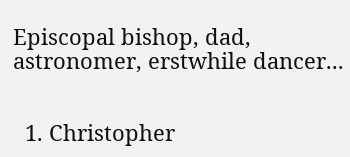Episcopal bishop, dad, astronomer, erstwhile dancer...


  1. Christopher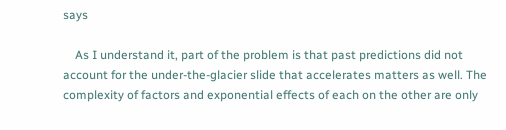says

    As I understand it, part of the problem is that past predictions did not account for the under-the-glacier slide that accelerates matters as well. The complexity of factors and exponential effects of each on the other are only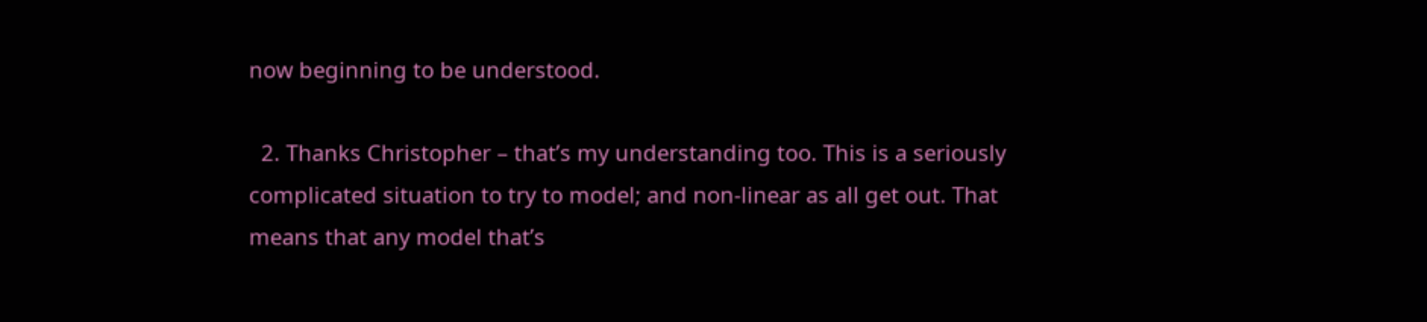now beginning to be understood.

  2. Thanks Christopher – that’s my understanding too. This is a seriously complicated situation to try to model; and non-linear as all get out. That means that any model that’s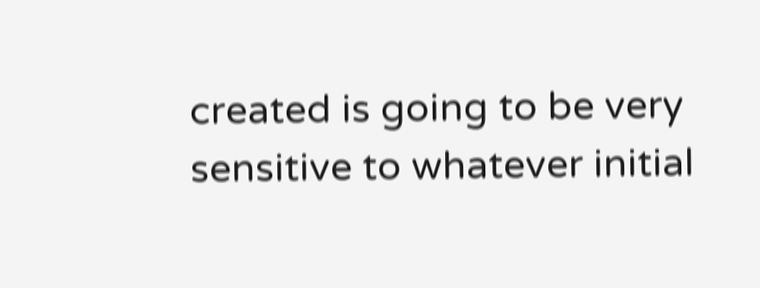created is going to be very sensitive to whatever initial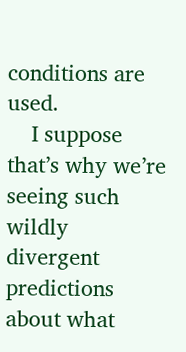conditions are used.
    I suppose that’s why we’re seeing such wildly divergent predictions about what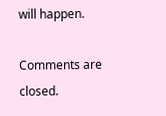will happen.

Comments are closed.